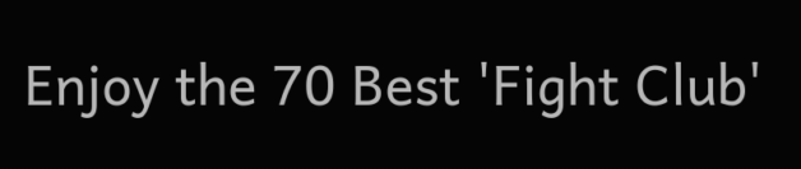Enjoy the 70 Best 'Fight Club'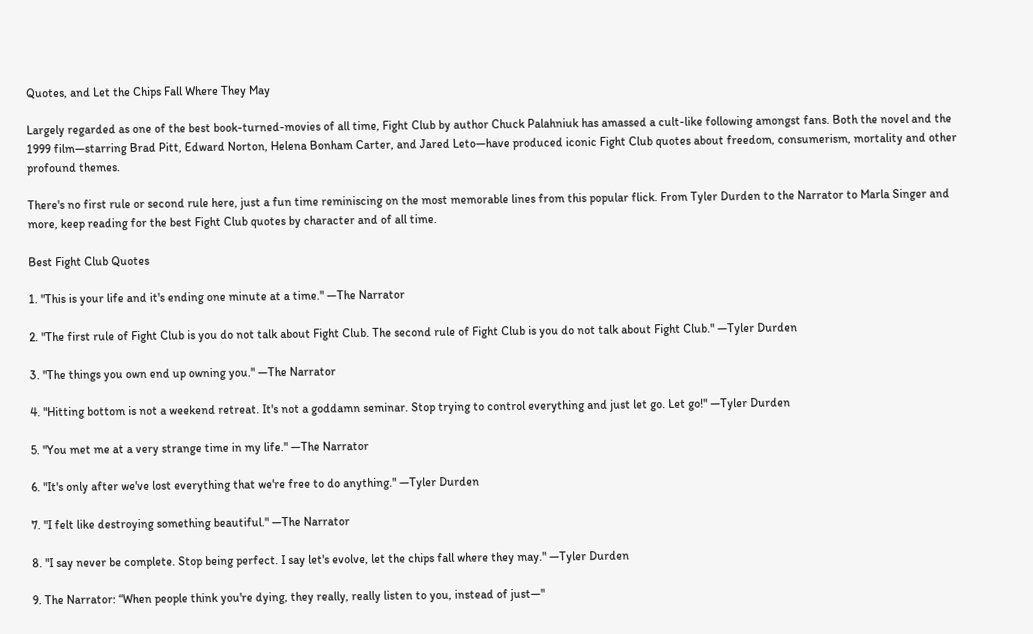Quotes, and Let the Chips Fall Where They May

Largely regarded as one of the best book-turned-movies of all time, Fight Club by author Chuck Palahniuk has amassed a cult-like following amongst fans. Both the novel and the 1999 film—starring Brad Pitt, Edward Norton, Helena Bonham Carter, and Jared Leto—have produced iconic Fight Club quotes about freedom, consumerism, mortality and other profound themes.

There's no first rule or second rule here, just a fun time reminiscing on the most memorable lines from this popular flick. From Tyler Durden to the Narrator to Marla Singer and more, keep reading for the best Fight Club quotes by character and of all time.

Best Fight Club Quotes

1. "This is your life and it's ending one minute at a time." —The Narrator

2. "The first rule of Fight Club is you do not talk about Fight Club. The second rule of Fight Club is you do not talk about Fight Club." —Tyler Durden

3. "The things you own end up owning you." —The Narrator

4. "Hitting bottom is not a weekend retreat. It's not a goddamn seminar. Stop trying to control everything and just let go. Let go!" —Tyler Durden

5. "You met me at a very strange time in my life." —The Narrator

6. "It's only after we've lost everything that we're free to do anything." —Tyler Durden

7. "I felt like destroying something beautiful." —The Narrator

8. "I say never be complete. Stop being perfect. I say let's evolve, let the chips fall where they may." —Tyler Durden

9. The Narrator: “When people think you're dying, they really, really listen to you, instead of just—"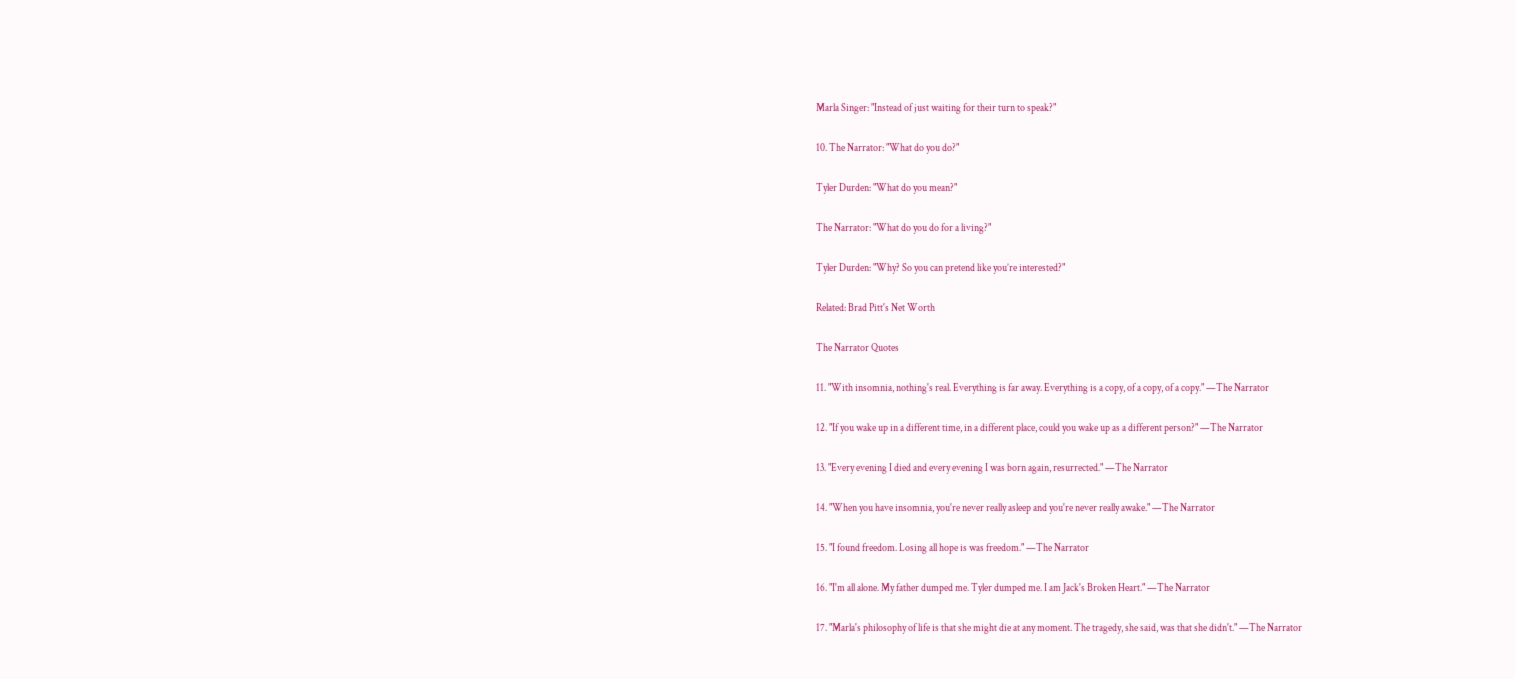Marla Singer: "Instead of just waiting for their turn to speak?"

10. The Narrator: "What do you do?"

Tyler Durden: "What do you mean?"

The Narrator: "What do you do for a living?"

Tyler Durden: "Why? So you can pretend like you’re interested?"

Related: Brad Pitt's Net Worth

The Narrator Quotes

11. "With insomnia, nothing's real. Everything is far away. Everything is a copy, of a copy, of a copy." —The Narrator

12. "If you wake up in a different time, in a different place, could you wake up as a different person?" —The Narrator

13. "Every evening I died and every evening I was born again, resurrected." —The Narrator

14. "When you have insomnia, you're never really asleep and you're never really awake." —The Narrator

15. "I found freedom. Losing all hope is was freedom." —The Narrator

16. "I'm all alone. My father dumped me. Tyler dumped me. I am Jack's Broken Heart." —The Narrator

17. "Marla's philosophy of life is that she might die at any moment. The tragedy, she said, was that she didn't." —The Narrator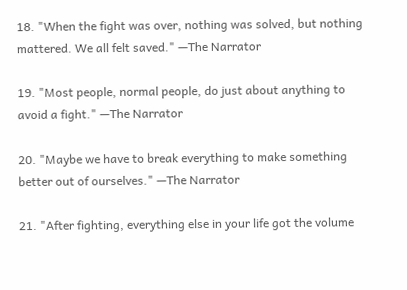18. "When the fight was over, nothing was solved, but nothing mattered. We all felt saved." —The Narrator

19. "Most people, normal people, do just about anything to avoid a fight." —The Narrator

20. "Maybe we have to break everything to make something better out of ourselves." —The Narrator

21. "After fighting, everything else in your life got the volume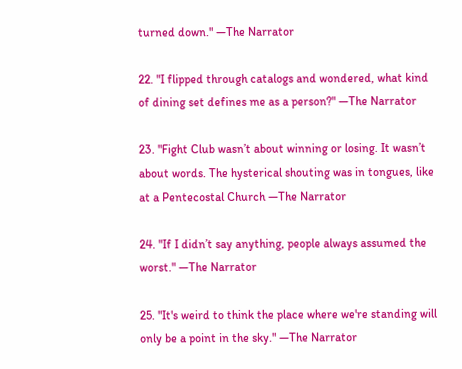turned down." —The Narrator

22. "I flipped through catalogs and wondered, what kind of dining set defines me as a person?" —The Narrator

23. "Fight Club wasn’t about winning or losing. It wasn’t about words. The hysterical shouting was in tongues, like at a Pentecostal Church —The Narrator

24. "If I didn’t say anything, people always assumed the worst." —The Narrator

25. "It's weird to think the place where we're standing will only be a point in the sky." —The Narrator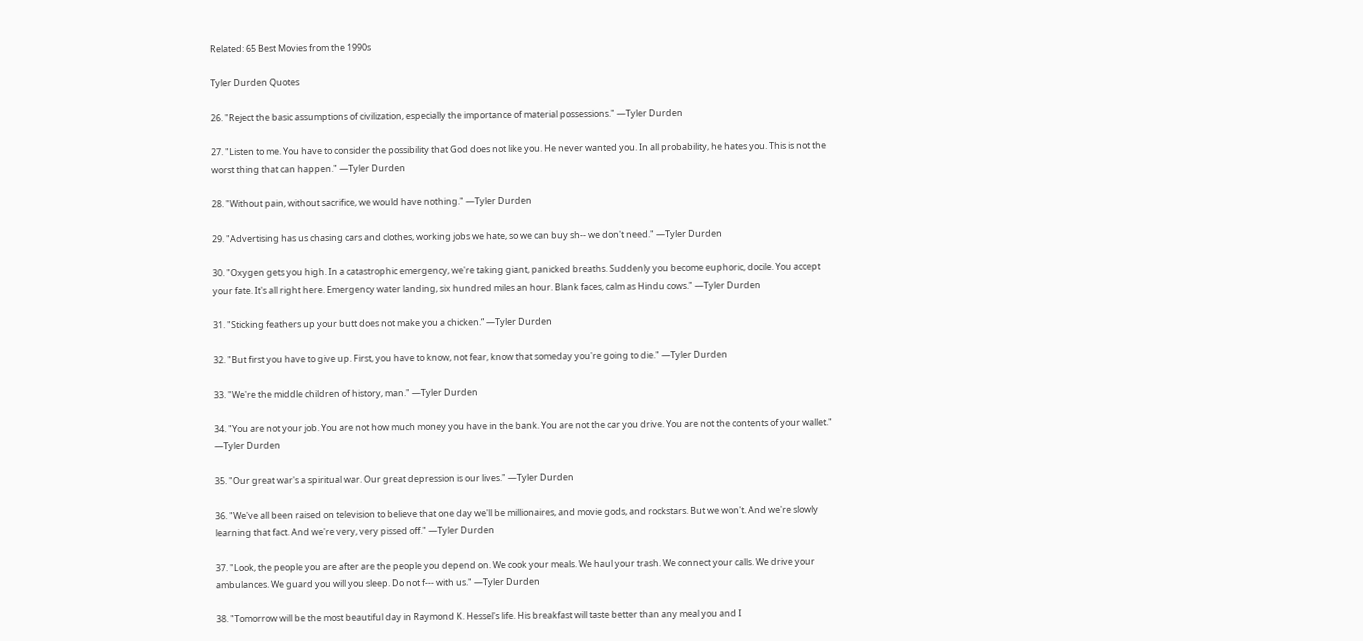Related: 65 Best Movies from the 1990s

Tyler Durden Quotes

26. "Reject the basic assumptions of civilization, especially the importance of material possessions." —Tyler Durden

27. "Listen to me. You have to consider the possibility that God does not like you. He never wanted you. In all probability, he hates you. This is not the worst thing that can happen." —Tyler Durden

28. "Without pain, without sacrifice, we would have nothing." —Tyler Durden

29. "Advertising has us chasing cars and clothes, working jobs we hate, so we can buy sh-- we don't need." —Tyler Durden

30. "Oxygen gets you high. In a catastrophic emergency, we're taking giant, panicked breaths. Suddenly you become euphoric, docile. You accept your fate. It's all right here. Emergency water landing, six hundred miles an hour. Blank faces, calm as Hindu cows." —Tyler Durden

31. "Sticking feathers up your butt does not make you a chicken.” —Tyler Durden

32. "But first you have to give up. First, you have to know, not fear, know that someday you're going to die." —Tyler Durden

33. "We're the middle children of history, man." —Tyler Durden

34. "You are not your job. You are not how much money you have in the bank. You are not the car you drive. You are not the contents of your wallet." —Tyler Durden

35. "Our great war's a spiritual war. Our great depression is our lives." —Tyler Durden

36. "We've all been raised on television to believe that one day we'll be millionaires, and movie gods, and rockstars. But we won't. And we're slowly learning that fact. And we're very, very pissed off." —Tyler Durden

37. "Look, the people you are after are the people you depend on. We cook your meals. We haul your trash. We connect your calls. We drive your ambulances. We guard you will you sleep. Do not f--- with us." —Tyler Durden

38. "Tomorrow will be the most beautiful day in Raymond K. Hessel's life. His breakfast will taste better than any meal you and I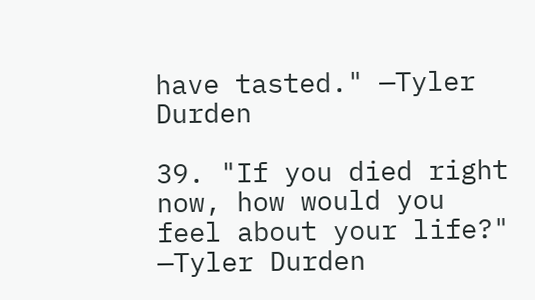have tasted." —Tyler Durden

39. "If you died right now, how would you feel about your life?" —Tyler Durden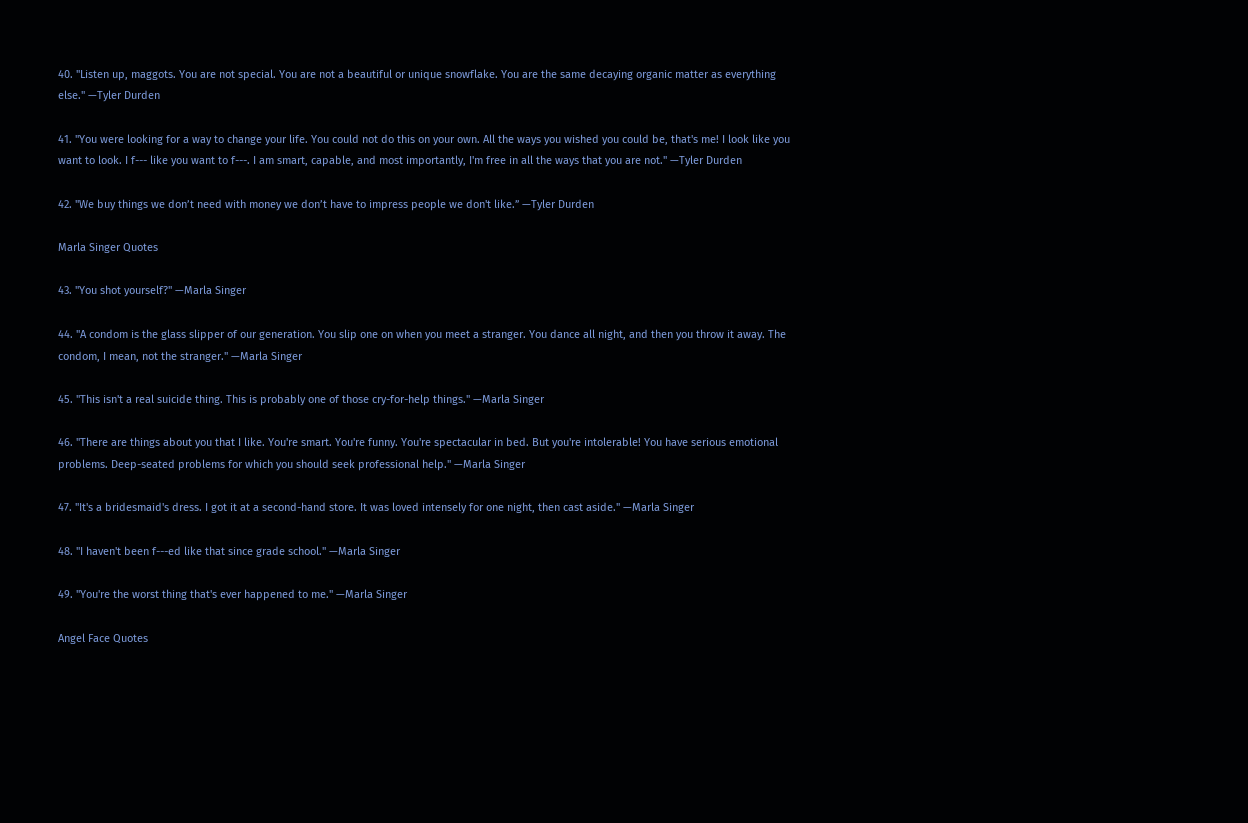40. "Listen up, maggots. You are not special. You are not a beautiful or unique snowflake. You are the same decaying organic matter as everything else." —Tyler Durden

41. "You were looking for a way to change your life. You could not do this on your own. All the ways you wished you could be, that's me! I look like you want to look. I f--- like you want to f---. I am smart, capable, and most importantly, I'm free in all the ways that you are not." —Tyler Durden

42. "We buy things we don’t need with money we don’t have to impress people we don't like.” —Tyler Durden

Marla Singer Quotes

43. "You shot yourself?" —Marla Singer

44. "A condom is the glass slipper of our generation. You slip one on when you meet a stranger. You dance all night, and then you throw it away. The condom, I mean, not the stranger." —Marla Singer

45. "This isn't a real suicide thing. This is probably one of those cry-for-help things." —Marla Singer

46. "There are things about you that I like. You're smart. You're funny. You're spectacular in bed. But you're intolerable! You have serious emotional problems. Deep-seated problems for which you should seek professional help." —Marla Singer

47. "It's a bridesmaid's dress. I got it at a second-hand store. It was loved intensely for one night, then cast aside." —Marla Singer

48. "I haven't been f---ed like that since grade school." —Marla Singer

49. "You're the worst thing that's ever happened to me." —Marla Singer

Angel Face Quotes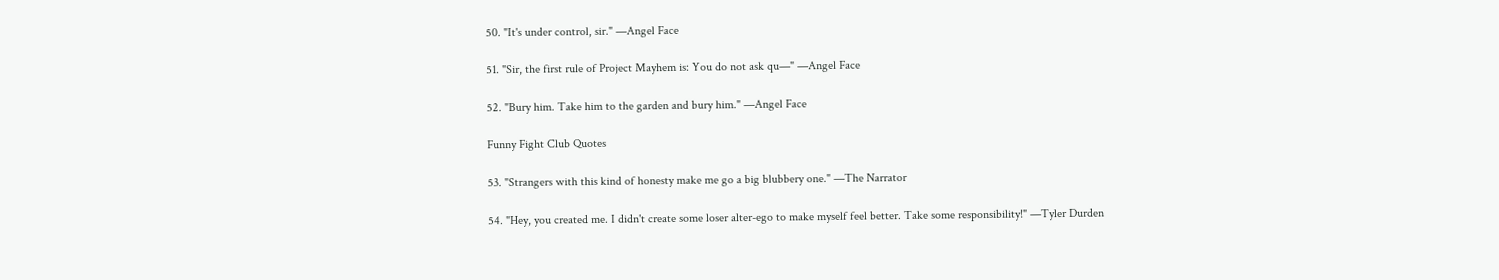50. "It's under control, sir." —Angel Face

51. "Sir, the first rule of Project Mayhem is: You do not ask qu—" —Angel Face

52. "Bury him. Take him to the garden and bury him." —Angel Face

Funny Fight Club Quotes

53. "Strangers with this kind of honesty make me go a big blubbery one." —The Narrator

54. "Hey, you created me. I didn't create some loser alter-ego to make myself feel better. Take some responsibility!" —Tyler Durden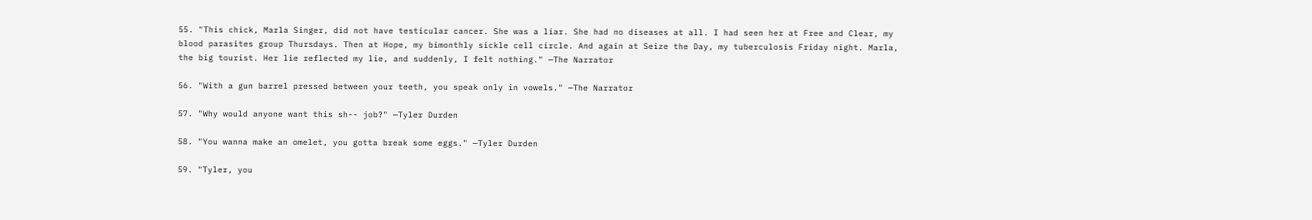55. "This chick, Marla Singer, did not have testicular cancer. She was a liar. She had no diseases at all. I had seen her at Free and Clear, my blood parasites group Thursdays. Then at Hope, my bimonthly sickle cell circle. And again at Seize the Day, my tuberculosis Friday night. Marla, the big tourist. Her lie reflected my lie, and suddenly, I felt nothing." —The Narrator

56. "With a gun barrel pressed between your teeth, you speak only in vowels." —The Narrator

57. "Why would anyone want this sh-- job?" —Tyler Durden

58. "You wanna make an omelet, you gotta break some eggs." —Tyler Durden

59. "Tyler, you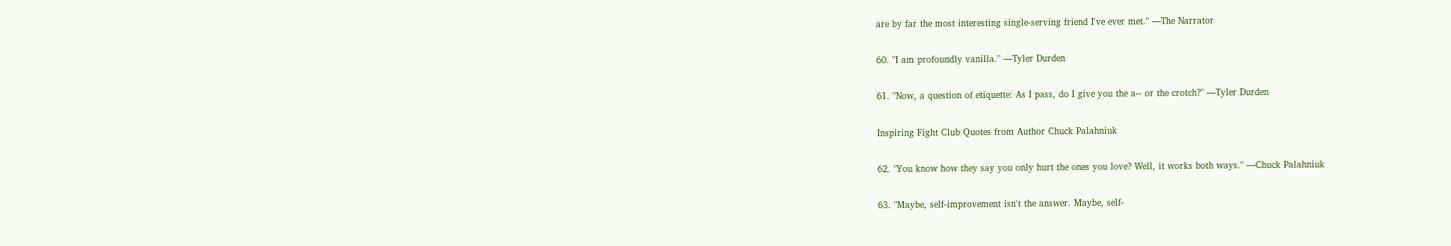are by far the most interesting single-serving friend I've ever met." —The Narrator

60. "I am profoundly vanilla." —Tyler Durden

61. "Now, a question of etiquette: As I pass, do I give you the a-- or the crotch?" —Tyler Durden

Inspiring Fight Club Quotes from Author Chuck Palahniuk

62. "You know how they say you only hurt the ones you love? Well, it works both ways." —Chuck Palahniuk

63. "Maybe, self-improvement isn't the answer. Maybe, self-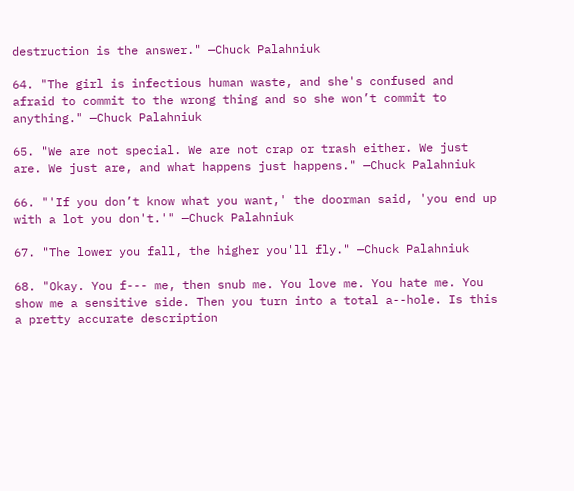destruction is the answer." —Chuck Palahniuk

64. "The girl is infectious human waste, and she's confused and afraid to commit to the wrong thing and so she won’t commit to anything." —Chuck Palahniuk

65. "We are not special. We are not crap or trash either. We just are. We just are, and what happens just happens." —Chuck Palahniuk

66. "'If you don’t know what you want,' the doorman said, 'you end up with a lot you don't.'" —Chuck Palahniuk

67. "The lower you fall, the higher you'll fly." —Chuck Palahniuk

68. "Okay. You f--- me, then snub me. You love me. You hate me. You show me a sensitive side. Then you turn into a total a--hole. Is this a pretty accurate description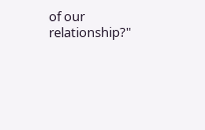of our relationship?"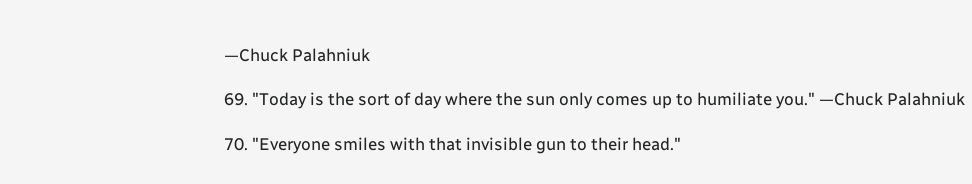—Chuck Palahniuk

69. "Today is the sort of day where the sun only comes up to humiliate you." —Chuck Palahniuk

70. "Everyone smiles with that invisible gun to their head."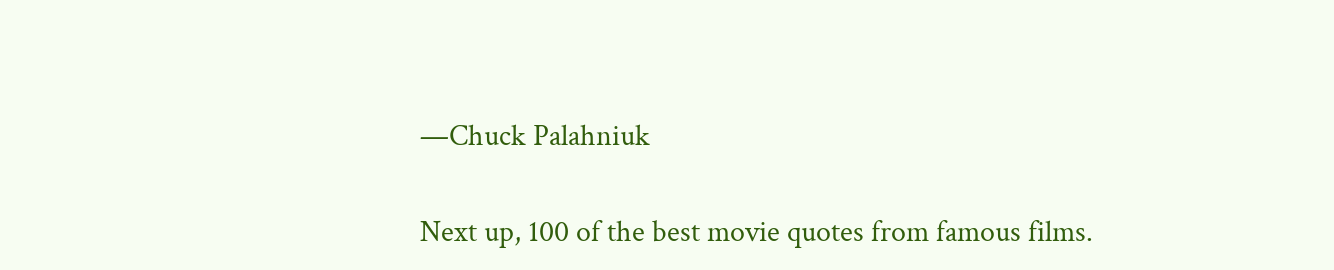—Chuck Palahniuk

Next up, 100 of the best movie quotes from famous films.